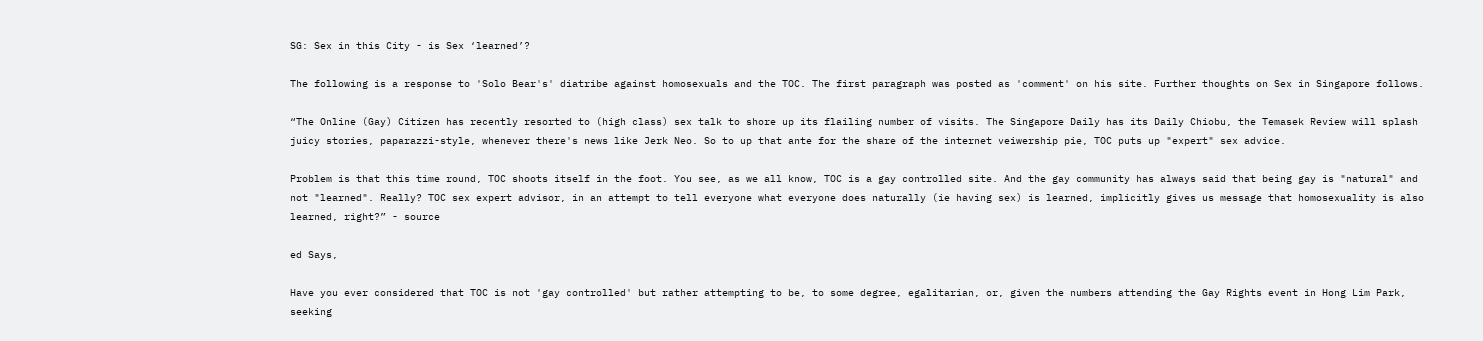SG: Sex in this City - is Sex ‘learned’?

The following is a response to 'Solo Bear's' diatribe against homosexuals and the TOC. The first paragraph was posted as 'comment' on his site. Further thoughts on Sex in Singapore follows.

“The Online (Gay) Citizen has recently resorted to (high class) sex talk to shore up its flailing number of visits. The Singapore Daily has its Daily Chiobu, the Temasek Review will splash juicy stories, paparazzi-style, whenever there's news like Jerk Neo. So to up that ante for the share of the internet veiwership pie, TOC puts up "expert" sex advice.

Problem is that this time round, TOC shoots itself in the foot. You see, as we all know, TOC is a gay controlled site. And the gay community has always said that being gay is "natural" and not "learned". Really? TOC sex expert advisor, in an attempt to tell everyone what everyone does naturally (ie having sex) is learned, implicitly gives us message that homosexuality is also learned, right?” - source

ed Says,

Have you ever considered that TOC is not 'gay controlled' but rather attempting to be, to some degree, egalitarian, or, given the numbers attending the Gay Rights event in Hong Lim Park, seeking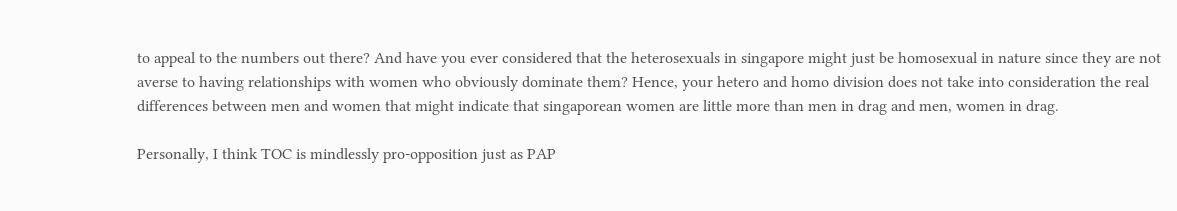to appeal to the numbers out there? And have you ever considered that the heterosexuals in singapore might just be homosexual in nature since they are not averse to having relationships with women who obviously dominate them? Hence, your hetero and homo division does not take into consideration the real differences between men and women that might indicate that singaporean women are little more than men in drag and men, women in drag.

Personally, I think TOC is mindlessly pro-opposition just as PAP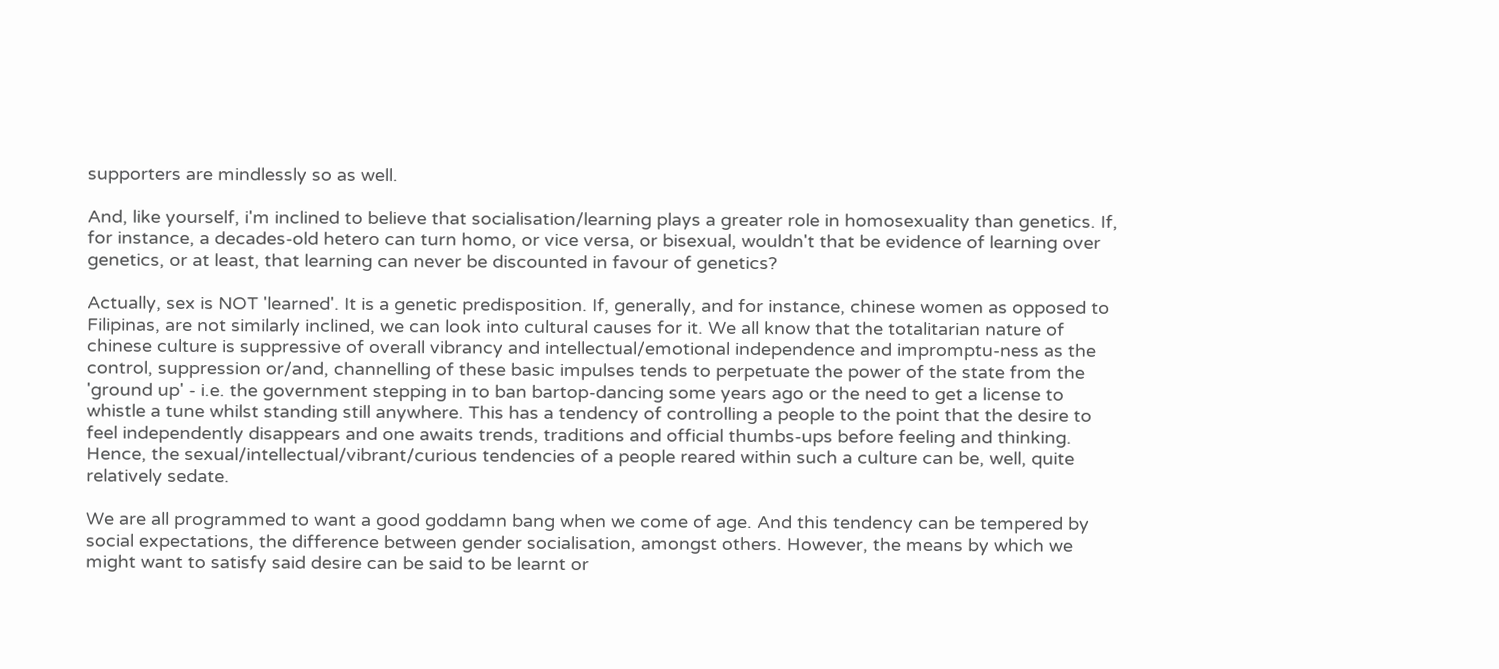supporters are mindlessly so as well.

And, like yourself, i'm inclined to believe that socialisation/learning plays a greater role in homosexuality than genetics. If, for instance, a decades-old hetero can turn homo, or vice versa, or bisexual, wouldn't that be evidence of learning over genetics, or at least, that learning can never be discounted in favour of genetics?

Actually, sex is NOT 'learned'. It is a genetic predisposition. If, generally, and for instance, chinese women as opposed to Filipinas, are not similarly inclined, we can look into cultural causes for it. We all know that the totalitarian nature of chinese culture is suppressive of overall vibrancy and intellectual/emotional independence and impromptu-ness as the control, suppression or/and, channelling of these basic impulses tends to perpetuate the power of the state from the 'ground up' - i.e. the government stepping in to ban bartop-dancing some years ago or the need to get a license to whistle a tune whilst standing still anywhere. This has a tendency of controlling a people to the point that the desire to feel independently disappears and one awaits trends, traditions and official thumbs-ups before feeling and thinking. Hence, the sexual/intellectual/vibrant/curious tendencies of a people reared within such a culture can be, well, quite relatively sedate.

We are all programmed to want a good goddamn bang when we come of age. And this tendency can be tempered by social expectations, the difference between gender socialisation, amongst others. However, the means by which we might want to satisfy said desire can be said to be learnt or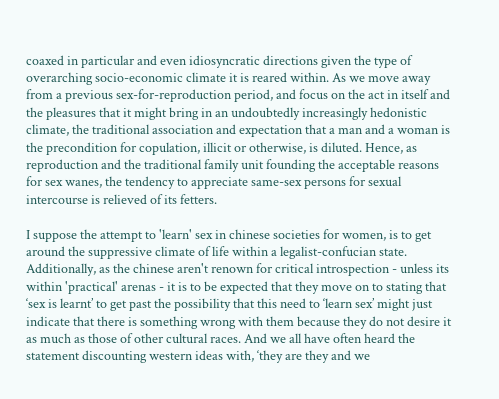coaxed in particular and even idiosyncratic directions given the type of overarching socio-economic climate it is reared within. As we move away from a previous sex-for-reproduction period, and focus on the act in itself and the pleasures that it might bring in an undoubtedly increasingly hedonistic climate, the traditional association and expectation that a man and a woman is the precondition for copulation, illicit or otherwise, is diluted. Hence, as reproduction and the traditional family unit founding the acceptable reasons for sex wanes, the tendency to appreciate same-sex persons for sexual intercourse is relieved of its fetters.

I suppose the attempt to 'learn' sex in chinese societies for women, is to get around the suppressive climate of life within a legalist-confucian state. Additionally, as the chinese aren't renown for critical introspection - unless its within 'practical' arenas - it is to be expected that they move on to stating that ‘sex is learnt’ to get past the possibility that this need to ‘learn sex’ might just indicate that there is something wrong with them because they do not desire it as much as those of other cultural races. And we all have often heard the statement discounting western ideas with, ‘they are they and we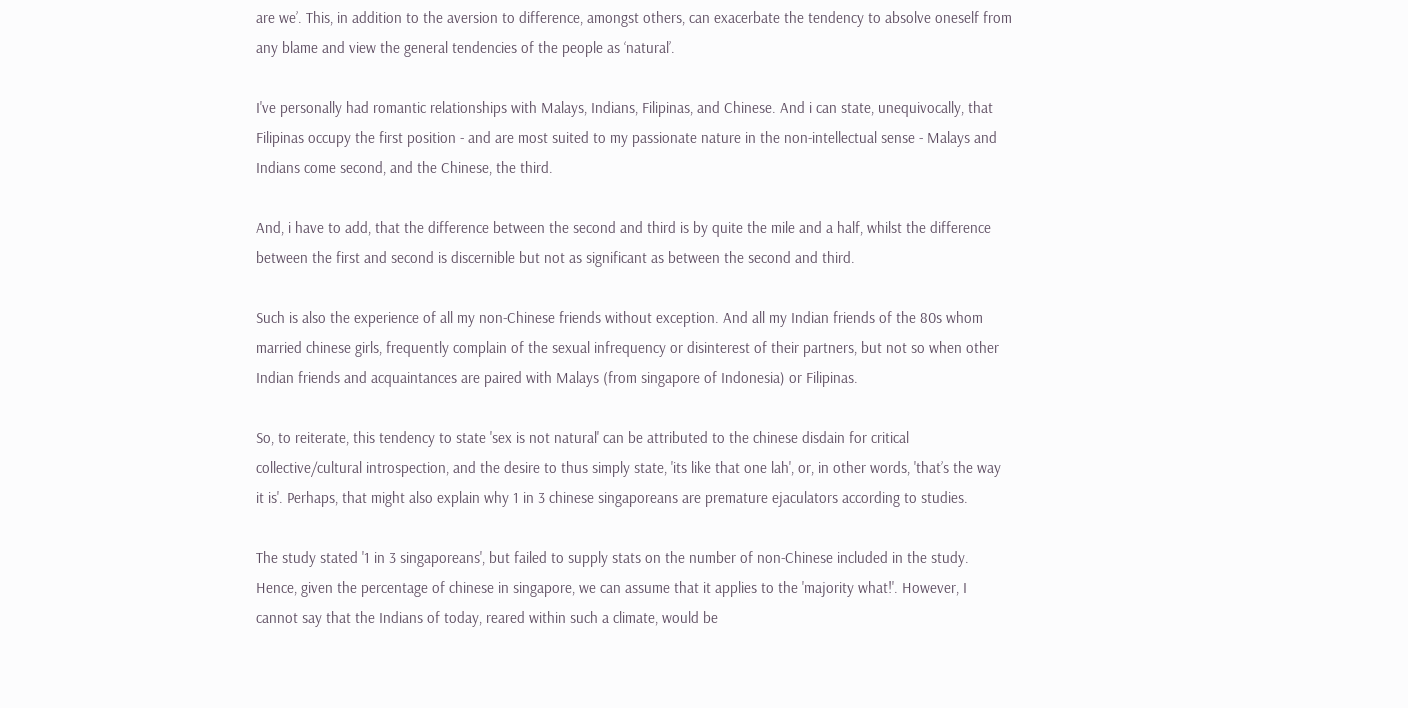are we’. This, in addition to the aversion to difference, amongst others, can exacerbate the tendency to absolve oneself from any blame and view the general tendencies of the people as ‘natural’.

I've personally had romantic relationships with Malays, Indians, Filipinas, and Chinese. And i can state, unequivocally, that Filipinas occupy the first position - and are most suited to my passionate nature in the non-intellectual sense - Malays and Indians come second, and the Chinese, the third.

And, i have to add, that the difference between the second and third is by quite the mile and a half, whilst the difference between the first and second is discernible but not as significant as between the second and third.

Such is also the experience of all my non-Chinese friends without exception. And all my Indian friends of the 80s whom married chinese girls, frequently complain of the sexual infrequency or disinterest of their partners, but not so when other Indian friends and acquaintances are paired with Malays (from singapore of Indonesia) or Filipinas.

So, to reiterate, this tendency to state 'sex is not natural' can be attributed to the chinese disdain for critical collective/cultural introspection, and the desire to thus simply state, 'its like that one lah', or, in other words, 'that’s the way it is'. Perhaps, that might also explain why 1 in 3 chinese singaporeans are premature ejaculators according to studies.

The study stated '1 in 3 singaporeans', but failed to supply stats on the number of non-Chinese included in the study. Hence, given the percentage of chinese in singapore, we can assume that it applies to the 'majority what!'. However, I cannot say that the Indians of today, reared within such a climate, would be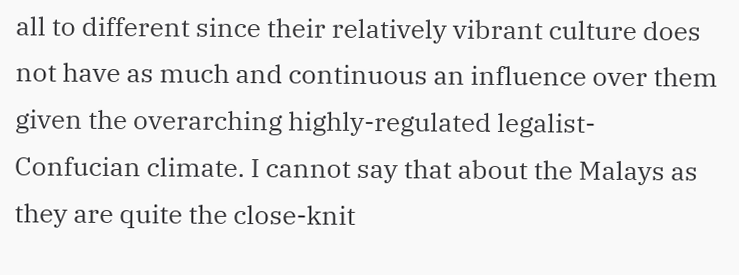all to different since their relatively vibrant culture does not have as much and continuous an influence over them given the overarching highly-regulated legalist-Confucian climate. I cannot say that about the Malays as they are quite the close-knit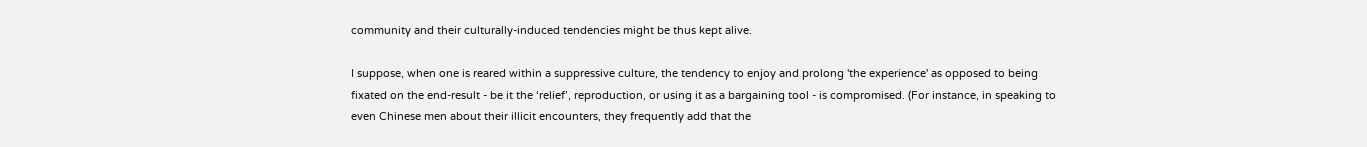community and their culturally-induced tendencies might be thus kept alive.

I suppose, when one is reared within a suppressive culture, the tendency to enjoy and prolong 'the experience' as opposed to being fixated on the end-result - be it the ‘relief’, reproduction, or using it as a bargaining tool - is compromised. (For instance, in speaking to even Chinese men about their illicit encounters, they frequently add that the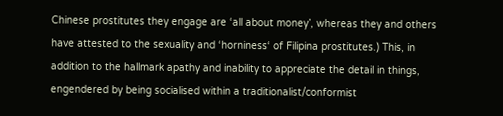Chinese prostitutes they engage are ‘all about money’, whereas they and others have attested to the sexuality and ‘horniness‘ of Filipina prostitutes.) This, in addition to the hallmark apathy and inability to appreciate the detail in things, engendered by being socialised within a traditionalist/conformist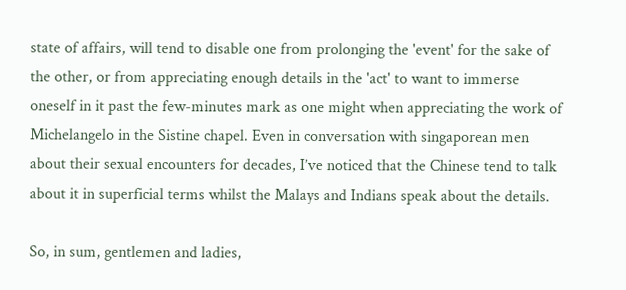state of affairs, will tend to disable one from prolonging the 'event' for the sake of the other, or from appreciating enough details in the 'act' to want to immerse oneself in it past the few-minutes mark as one might when appreciating the work of Michelangelo in the Sistine chapel. Even in conversation with singaporean men about their sexual encounters for decades, I’ve noticed that the Chinese tend to talk about it in superficial terms whilst the Malays and Indians speak about the details.

So, in sum, gentlemen and ladies,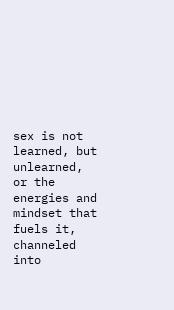sex is not learned, but unlearned, or the energies and mindset that fuels it, channeled into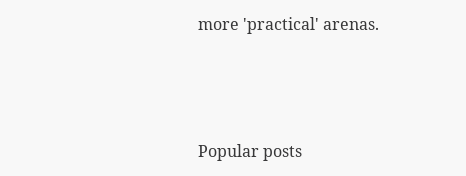more 'practical' arenas.



Popular posts